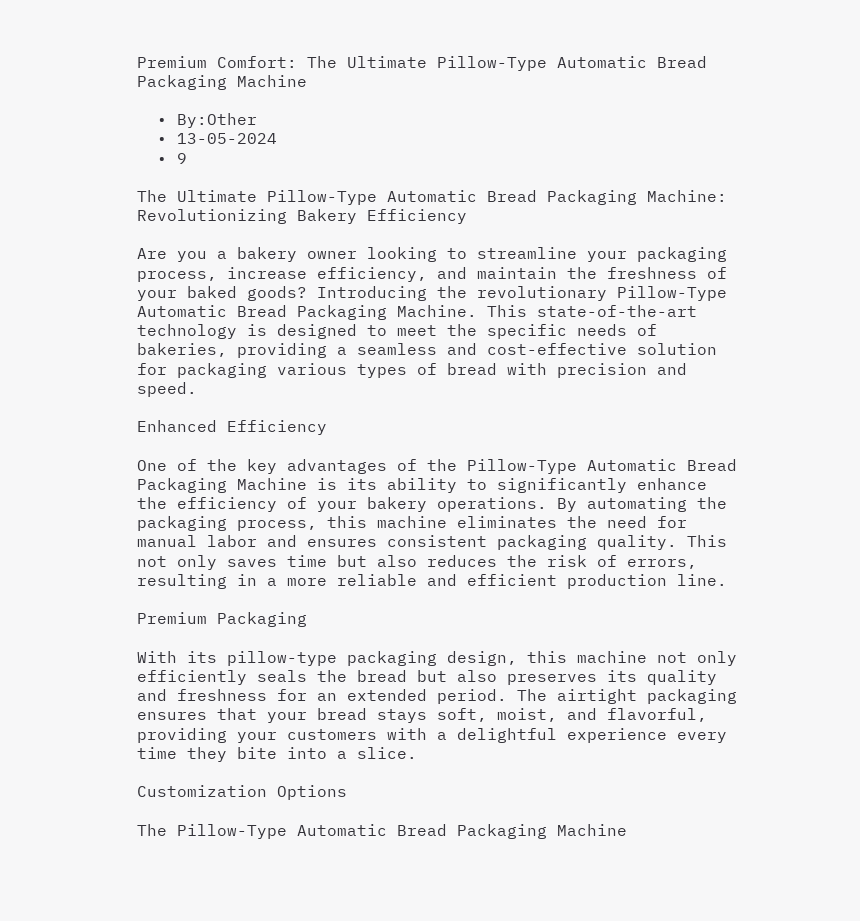Premium Comfort: The Ultimate Pillow-Type Automatic Bread Packaging Machine

  • By:Other
  • 13-05-2024
  • 9

The Ultimate Pillow-Type Automatic Bread Packaging Machine: Revolutionizing Bakery Efficiency

Are you a bakery owner looking to streamline your packaging process, increase efficiency, and maintain the freshness of your baked goods? Introducing the revolutionary Pillow-Type Automatic Bread Packaging Machine. This state-of-the-art technology is designed to meet the specific needs of bakeries, providing a seamless and cost-effective solution for packaging various types of bread with precision and speed.

Enhanced Efficiency

One of the key advantages of the Pillow-Type Automatic Bread Packaging Machine is its ability to significantly enhance the efficiency of your bakery operations. By automating the packaging process, this machine eliminates the need for manual labor and ensures consistent packaging quality. This not only saves time but also reduces the risk of errors, resulting in a more reliable and efficient production line.

Premium Packaging

With its pillow-type packaging design, this machine not only efficiently seals the bread but also preserves its quality and freshness for an extended period. The airtight packaging ensures that your bread stays soft, moist, and flavorful, providing your customers with a delightful experience every time they bite into a slice.

Customization Options

The Pillow-Type Automatic Bread Packaging Machine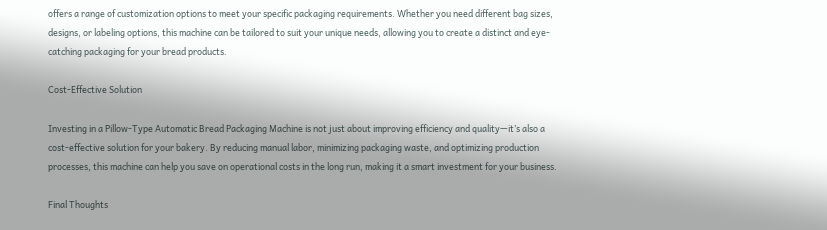offers a range of customization options to meet your specific packaging requirements. Whether you need different bag sizes, designs, or labeling options, this machine can be tailored to suit your unique needs, allowing you to create a distinct and eye-catching packaging for your bread products.

Cost-Effective Solution

Investing in a Pillow-Type Automatic Bread Packaging Machine is not just about improving efficiency and quality—it’s also a cost-effective solution for your bakery. By reducing manual labor, minimizing packaging waste, and optimizing production processes, this machine can help you save on operational costs in the long run, making it a smart investment for your business.

Final Thoughts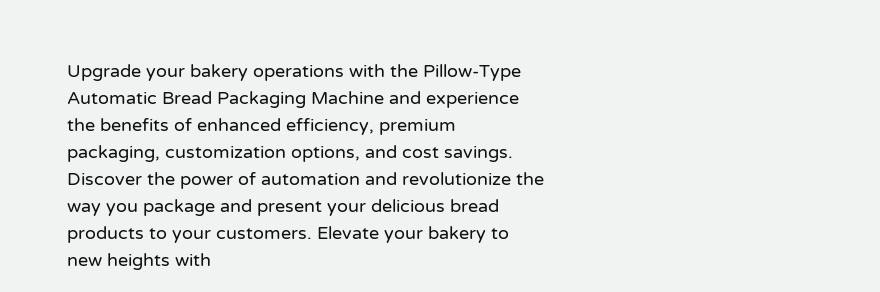Upgrade your bakery operations with the Pillow-Type Automatic Bread Packaging Machine and experience the benefits of enhanced efficiency, premium packaging, customization options, and cost savings. Discover the power of automation and revolutionize the way you package and present your delicious bread products to your customers. Elevate your bakery to new heights with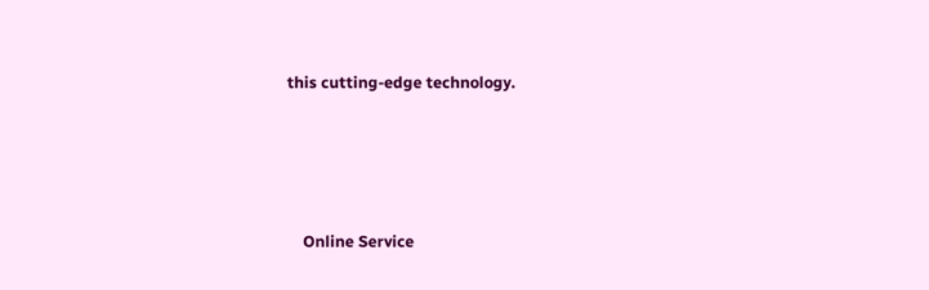this cutting-edge technology.




    Online Service